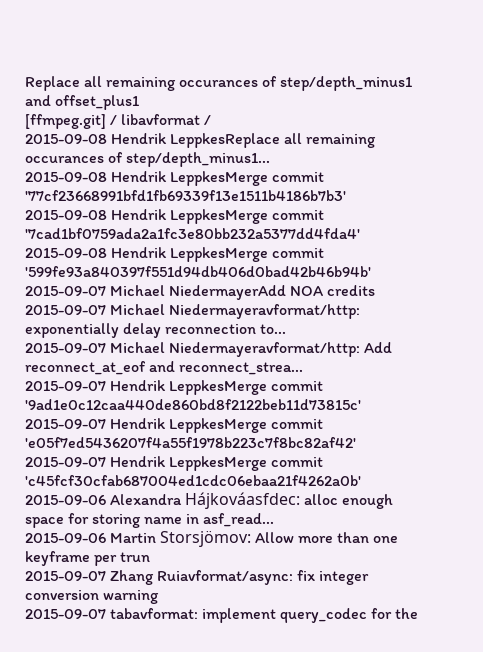Replace all remaining occurances of step/depth_minus1 and offset_plus1
[ffmpeg.git] / libavformat /
2015-09-08 Hendrik LeppkesReplace all remaining occurances of step/depth_minus1...
2015-09-08 Hendrik LeppkesMerge commit '77cf23668991bfd1fb69339f13e1511b4186b7b3'
2015-09-08 Hendrik LeppkesMerge commit '7cad1bf0759ada2a1fc3e80bb232a5377dd4fda4'
2015-09-08 Hendrik LeppkesMerge commit '599fe93a840397f551d94db406d0bad42b46b94b'
2015-09-07 Michael NiedermayerAdd NOA credits
2015-09-07 Michael Niedermayeravformat/http: exponentially delay reconnection to...
2015-09-07 Michael Niedermayeravformat/http: Add reconnect_at_eof and reconnect_strea...
2015-09-07 Hendrik LeppkesMerge commit '9ad1e0c12caa440de860bd8f2122beb11d73815c'
2015-09-07 Hendrik LeppkesMerge commit 'e05f7ed5436207f4a55f1978b223c7f8bc82af42'
2015-09-07 Hendrik LeppkesMerge commit 'c45fcf30cfab687004ed1cdc06ebaa21f4262a0b'
2015-09-06 Alexandra Hájkováasfdec: alloc enough space for storing name in asf_read...
2015-09-06 Martin Storsjömov: Allow more than one keyframe per trun
2015-09-07 Zhang Ruiavformat/async: fix integer conversion warning
2015-09-07 tabavformat: implement query_codec for the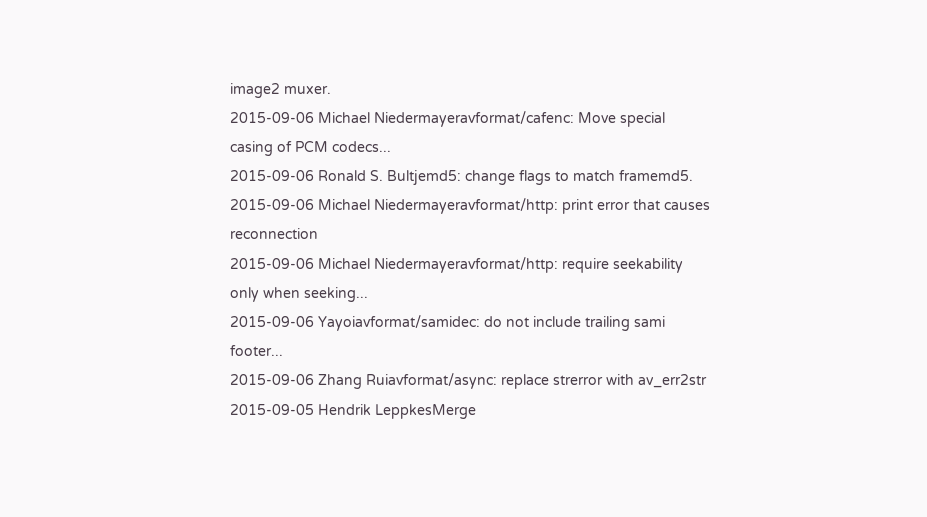image2 muxer.
2015-09-06 Michael Niedermayeravformat/cafenc: Move special casing of PCM codecs...
2015-09-06 Ronald S. Bultjemd5: change flags to match framemd5.
2015-09-06 Michael Niedermayeravformat/http: print error that causes reconnection
2015-09-06 Michael Niedermayeravformat/http: require seekability only when seeking...
2015-09-06 Yayoiavformat/samidec: do not include trailing sami footer...
2015-09-06 Zhang Ruiavformat/async: replace strerror with av_err2str
2015-09-05 Hendrik LeppkesMerge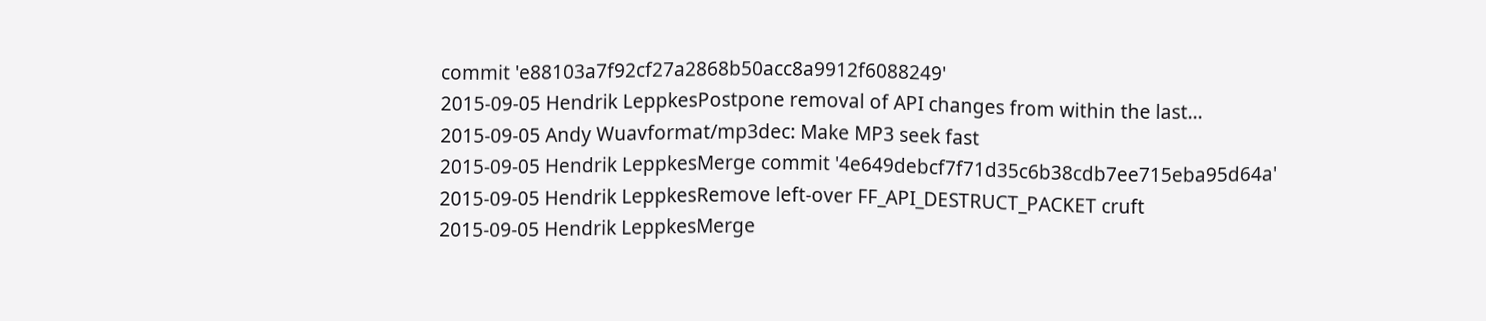commit 'e88103a7f92cf27a2868b50acc8a9912f6088249'
2015-09-05 Hendrik LeppkesPostpone removal of API changes from within the last...
2015-09-05 Andy Wuavformat/mp3dec: Make MP3 seek fast
2015-09-05 Hendrik LeppkesMerge commit '4e649debcf7f71d35c6b38cdb7ee715eba95d64a'
2015-09-05 Hendrik LeppkesRemove left-over FF_API_DESTRUCT_PACKET cruft
2015-09-05 Hendrik LeppkesMerge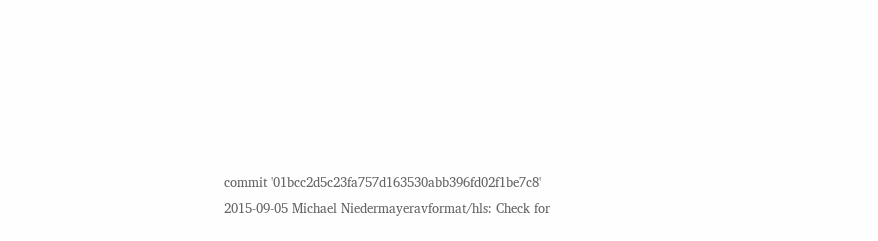commit '01bcc2d5c23fa757d163530abb396fd02f1be7c8'
2015-09-05 Michael Niedermayeravformat/hls: Check for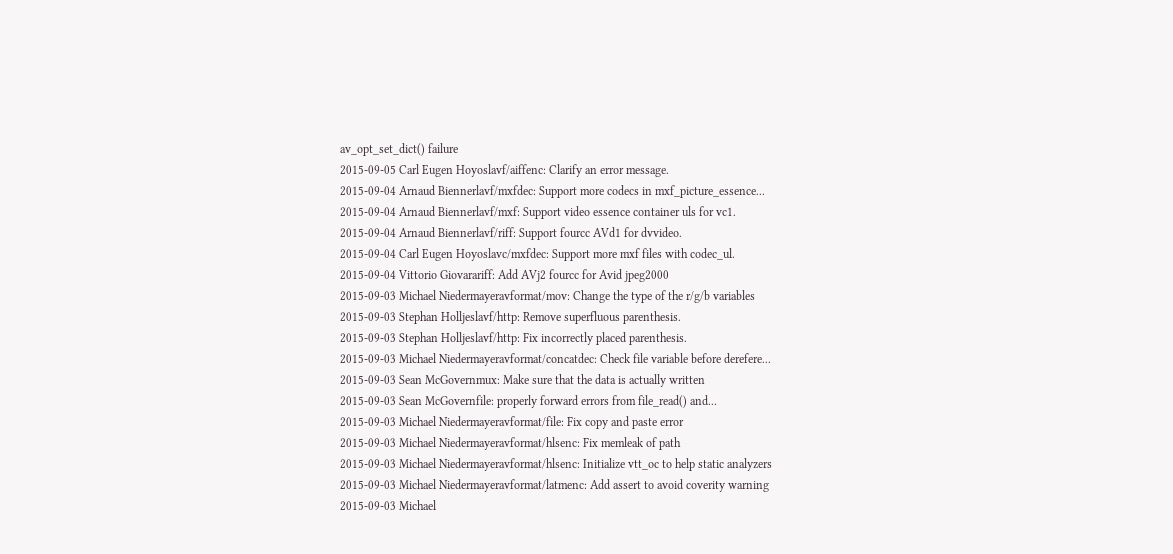av_opt_set_dict() failure
2015-09-05 Carl Eugen Hoyoslavf/aiffenc: Clarify an error message.
2015-09-04 Arnaud Biennerlavf/mxfdec: Support more codecs in mxf_picture_essence...
2015-09-04 Arnaud Biennerlavf/mxf: Support video essence container uls for vc1.
2015-09-04 Arnaud Biennerlavf/riff: Support fourcc AVd1 for dvvideo.
2015-09-04 Carl Eugen Hoyoslavc/mxfdec: Support more mxf files with codec_ul.
2015-09-04 Vittorio Giovarariff: Add AVj2 fourcc for Avid jpeg2000
2015-09-03 Michael Niedermayeravformat/mov: Change the type of the r/g/b variables
2015-09-03 Stephan Holljeslavf/http: Remove superfluous parenthesis.
2015-09-03 Stephan Holljeslavf/http: Fix incorrectly placed parenthesis.
2015-09-03 Michael Niedermayeravformat/concatdec: Check file variable before derefere...
2015-09-03 Sean McGovernmux: Make sure that the data is actually written
2015-09-03 Sean McGovernfile: properly forward errors from file_read() and...
2015-09-03 Michael Niedermayeravformat/file: Fix copy and paste error
2015-09-03 Michael Niedermayeravformat/hlsenc: Fix memleak of path
2015-09-03 Michael Niedermayeravformat/hlsenc: Initialize vtt_oc to help static analyzers
2015-09-03 Michael Niedermayeravformat/latmenc: Add assert to avoid coverity warning
2015-09-03 Michael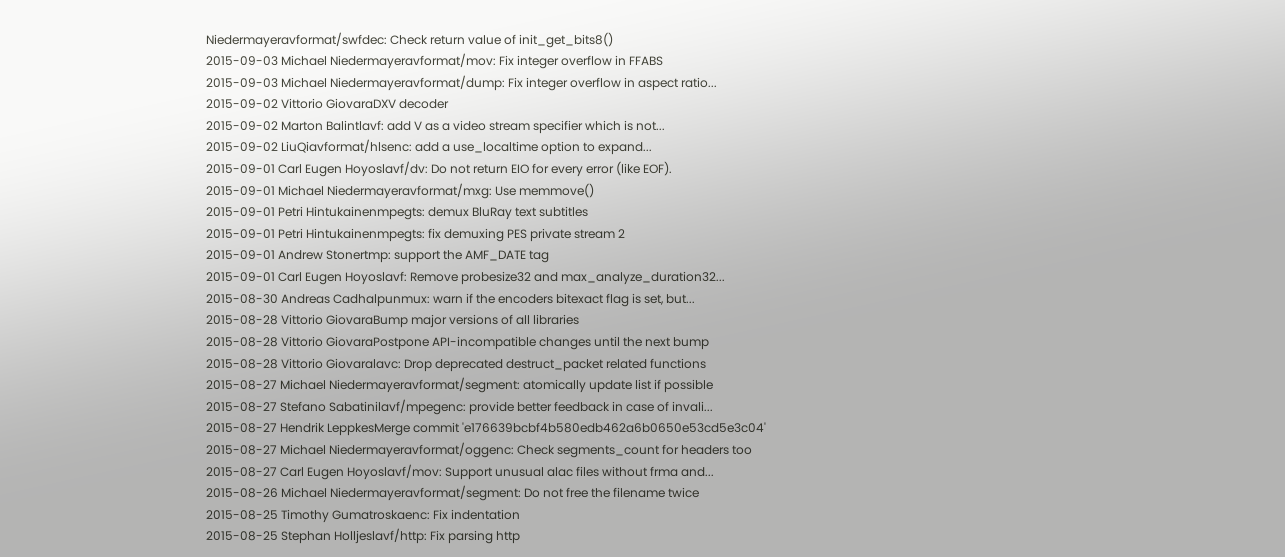Niedermayeravformat/swfdec: Check return value of init_get_bits8()
2015-09-03 Michael Niedermayeravformat/mov: Fix integer overflow in FFABS
2015-09-03 Michael Niedermayeravformat/dump: Fix integer overflow in aspect ratio...
2015-09-02 Vittorio GiovaraDXV decoder
2015-09-02 Marton Balintlavf: add V as a video stream specifier which is not...
2015-09-02 LiuQiavformat/hlsenc: add a use_localtime option to expand...
2015-09-01 Carl Eugen Hoyoslavf/dv: Do not return EIO for every error (like EOF).
2015-09-01 Michael Niedermayeravformat/mxg: Use memmove()
2015-09-01 Petri Hintukainenmpegts: demux BluRay text subtitles
2015-09-01 Petri Hintukainenmpegts: fix demuxing PES private stream 2
2015-09-01 Andrew Stonertmp: support the AMF_DATE tag
2015-09-01 Carl Eugen Hoyoslavf: Remove probesize32 and max_analyze_duration32...
2015-08-30 Andreas Cadhalpunmux: warn if the encoders bitexact flag is set, but...
2015-08-28 Vittorio GiovaraBump major versions of all libraries
2015-08-28 Vittorio GiovaraPostpone API-incompatible changes until the next bump
2015-08-28 Vittorio Giovaralavc: Drop deprecated destruct_packet related functions
2015-08-27 Michael Niedermayeravformat/segment: atomically update list if possible
2015-08-27 Stefano Sabatinilavf/mpegenc: provide better feedback in case of invali...
2015-08-27 Hendrik LeppkesMerge commit 'e176639bcbf4b580edb462a6b0650e53cd5e3c04'
2015-08-27 Michael Niedermayeravformat/oggenc: Check segments_count for headers too
2015-08-27 Carl Eugen Hoyoslavf/mov: Support unusual alac files without frma and...
2015-08-26 Michael Niedermayeravformat/segment: Do not free the filename twice
2015-08-25 Timothy Gumatroskaenc: Fix indentation
2015-08-25 Stephan Holljeslavf/http: Fix parsing http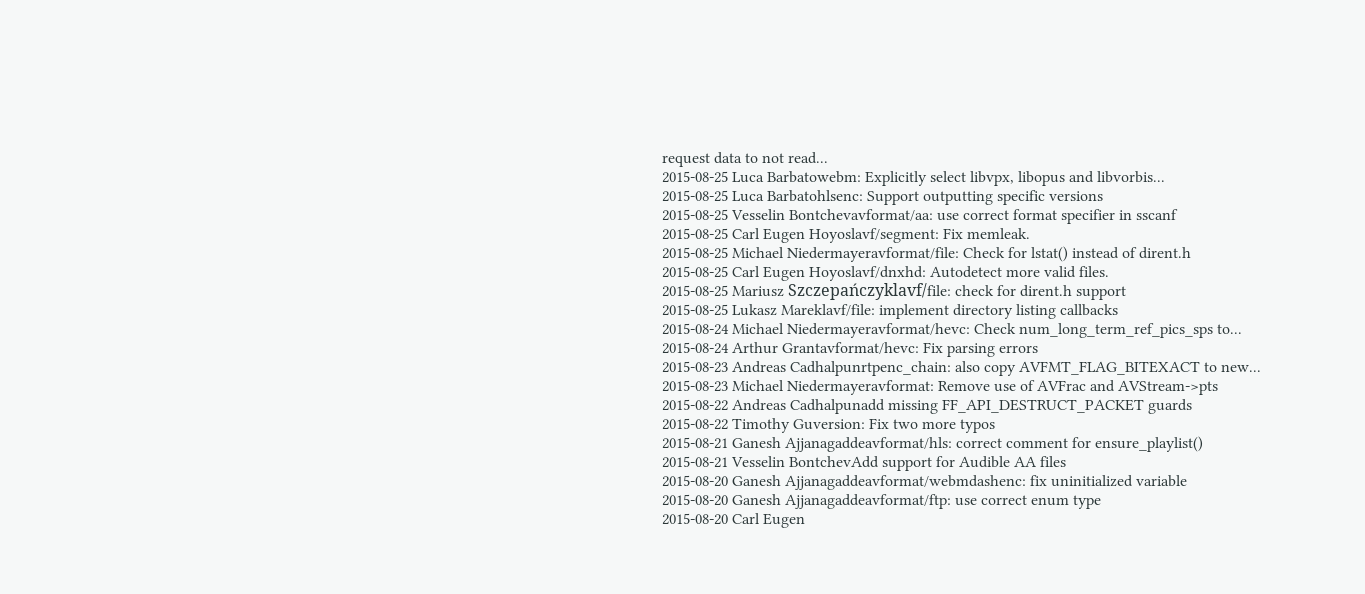request data to not read...
2015-08-25 Luca Barbatowebm: Explicitly select libvpx, libopus and libvorbis...
2015-08-25 Luca Barbatohlsenc: Support outputting specific versions
2015-08-25 Vesselin Bontchevavformat/aa: use correct format specifier in sscanf
2015-08-25 Carl Eugen Hoyoslavf/segment: Fix memleak.
2015-08-25 Michael Niedermayeravformat/file: Check for lstat() instead of dirent.h
2015-08-25 Carl Eugen Hoyoslavf/dnxhd: Autodetect more valid files.
2015-08-25 Mariusz Szczepańczyklavf/file: check for dirent.h support
2015-08-25 Lukasz Mareklavf/file: implement directory listing callbacks
2015-08-24 Michael Niedermayeravformat/hevc: Check num_long_term_ref_pics_sps to...
2015-08-24 Arthur Grantavformat/hevc: Fix parsing errors
2015-08-23 Andreas Cadhalpunrtpenc_chain: also copy AVFMT_FLAG_BITEXACT to new...
2015-08-23 Michael Niedermayeravformat: Remove use of AVFrac and AVStream->pts
2015-08-22 Andreas Cadhalpunadd missing FF_API_DESTRUCT_PACKET guards
2015-08-22 Timothy Guversion: Fix two more typos
2015-08-21 Ganesh Ajjanagaddeavformat/hls: correct comment for ensure_playlist()
2015-08-21 Vesselin BontchevAdd support for Audible AA files
2015-08-20 Ganesh Ajjanagaddeavformat/webmdashenc: fix uninitialized variable
2015-08-20 Ganesh Ajjanagaddeavformat/ftp: use correct enum type
2015-08-20 Carl Eugen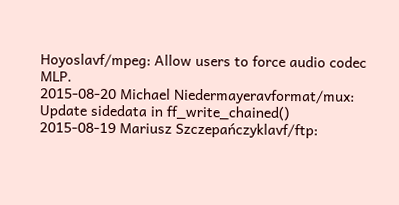Hoyoslavf/mpeg: Allow users to force audio codec MLP.
2015-08-20 Michael Niedermayeravformat/mux: Update sidedata in ff_write_chained()
2015-08-19 Mariusz Szczepańczyklavf/ftp: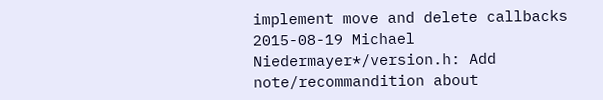implement move and delete callbacks
2015-08-19 Michael Niedermayer*/version.h: Add note/recommandition about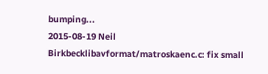bumping...
2015-08-19 Neil Birkbecklibavformat/matroskaenc.c: fix small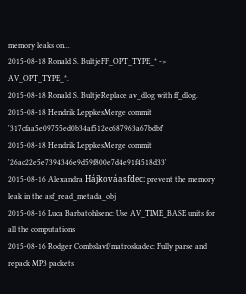memory leaks on...
2015-08-18 Ronald S. BultjeFF_OPT_TYPE_* -> AV_OPT_TYPE_*.
2015-08-18 Ronald S. BultjeReplace av_dlog with ff_dlog.
2015-08-18 Hendrik LeppkesMerge commit '317cfaa5e09755ed0b34af512ec687963a67bdbf'
2015-08-18 Hendrik LeppkesMerge commit '26ac22e5e7394346e9d59f800e7d4e91f4518d33'
2015-08-16 Alexandra Hájkováasfdec: prevent the memory leak in the asf_read_metada_obj
2015-08-16 Luca Barbatohlsenc: Use AV_TIME_BASE units for all the computations
2015-08-16 Rodger Combslavf/matroskadec: Fully parse and repack MP3 packets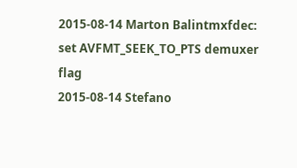2015-08-14 Marton Balintmxfdec: set AVFMT_SEEK_TO_PTS demuxer flag
2015-08-14 Stefano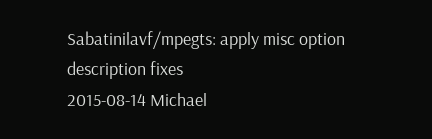Sabatinilavf/mpegts: apply misc option description fixes
2015-08-14 Michael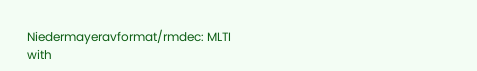Niedermayeravformat/rmdec: MLTI with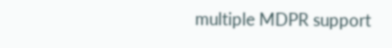multiple MDPR support